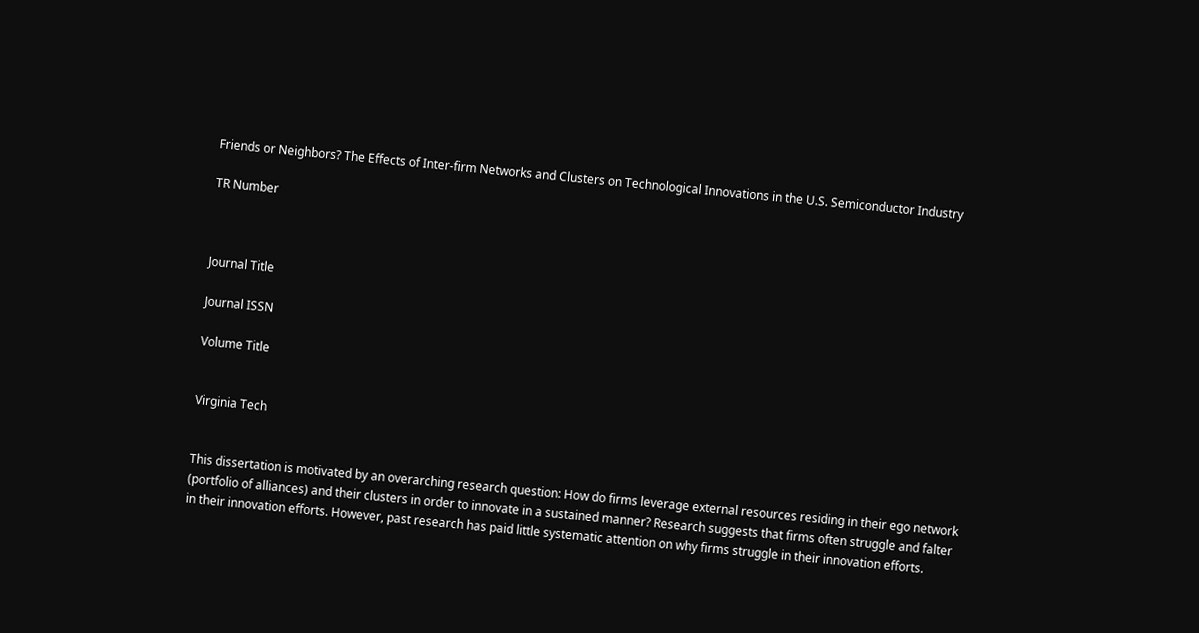Friends or Neighbors? The Effects of Inter-firm Networks and Clusters on Technological Innovations in the U.S. Semiconductor Industry

TR Number



Journal Title

Journal ISSN

Volume Title


Virginia Tech


This dissertation is motivated by an overarching research question: How do firms leverage external resources residing in their ego network (portfolio of alliances) and their clusters in order to innovate in a sustained manner? Research suggests that firms often struggle and falter in their innovation efforts. However, past research has paid little systematic attention on why firms struggle in their innovation efforts.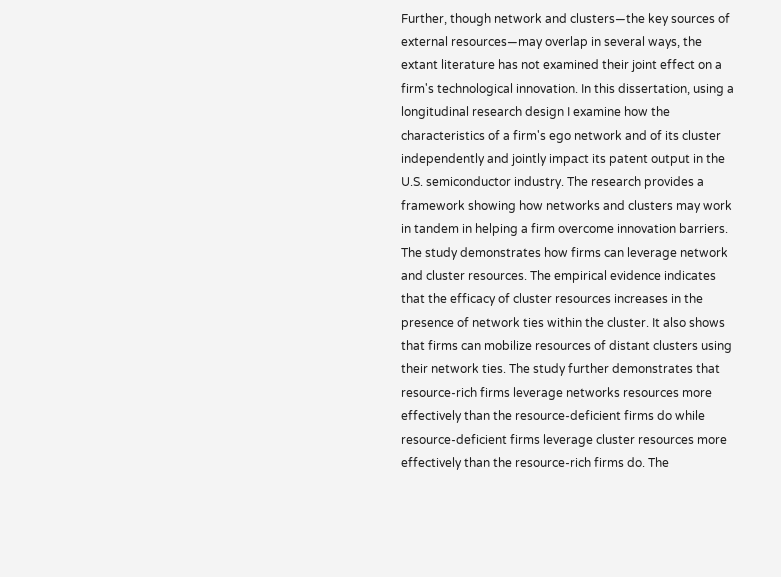Further, though network and clusters—the key sources of external resources—may overlap in several ways, the extant literature has not examined their joint effect on a firm's technological innovation. In this dissertation, using a longitudinal research design I examine how the characteristics of a firm's ego network and of its cluster independently and jointly impact its patent output in the U.S. semiconductor industry. The research provides a framework showing how networks and clusters may work in tandem in helping a firm overcome innovation barriers. The study demonstrates how firms can leverage network and cluster resources. The empirical evidence indicates that the efficacy of cluster resources increases in the presence of network ties within the cluster. It also shows that firms can mobilize resources of distant clusters using their network ties. The study further demonstrates that resource-rich firms leverage networks resources more effectively than the resource-deficient firms do while resource-deficient firms leverage cluster resources more effectively than the resource-rich firms do. The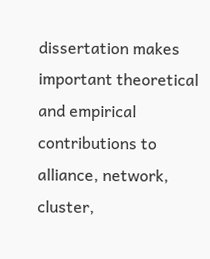dissertation makes important theoretical and empirical contributions to alliance, network, cluster,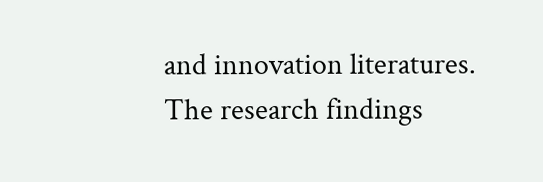and innovation literatures. The research findings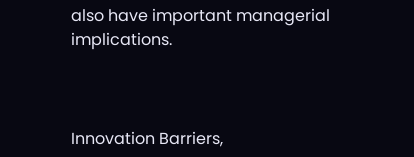also have important managerial implications.



Innovation Barriers,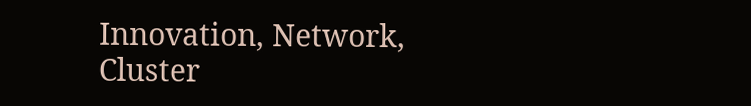Innovation, Network, Cluster